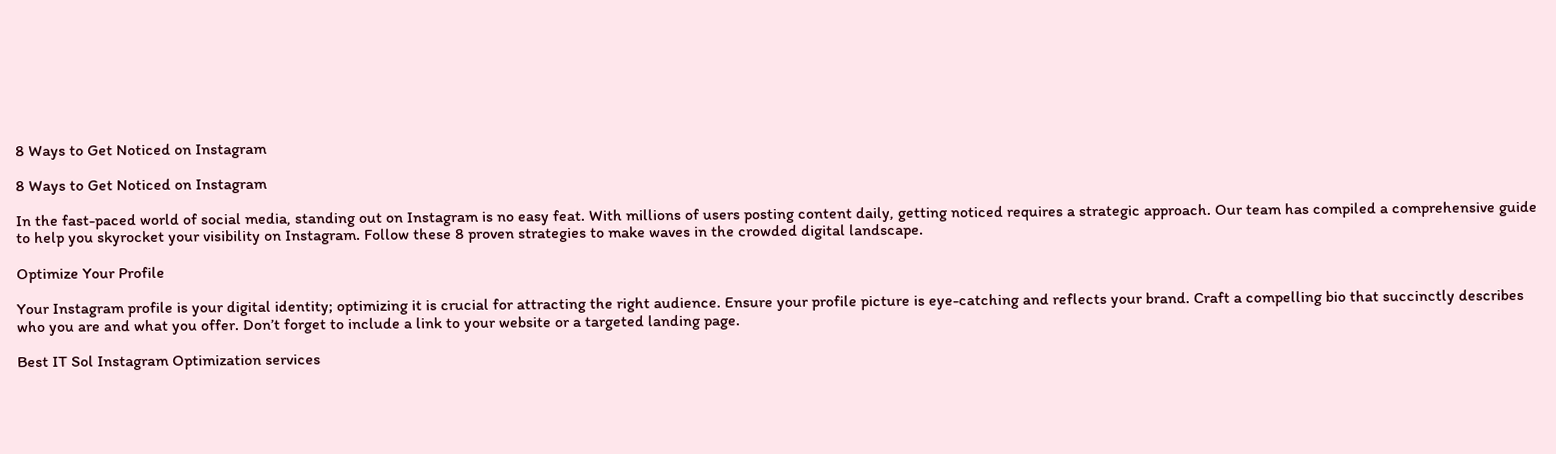8 Ways to Get Noticed on Instagram

8 Ways to Get Noticed on Instagram

In the fast-paced world of social media, standing out on Instagram is no easy feat. With millions of users posting content daily, getting noticed requires a strategic approach. Our team has compiled a comprehensive guide to help you skyrocket your visibility on Instagram. Follow these 8 proven strategies to make waves in the crowded digital landscape.

Optimize Your Profile

Your Instagram profile is your digital identity; optimizing it is crucial for attracting the right audience. Ensure your profile picture is eye-catching and reflects your brand. Craft a compelling bio that succinctly describes who you are and what you offer. Don’t forget to include a link to your website or a targeted landing page.

Best IT Sol Instagram Optimization services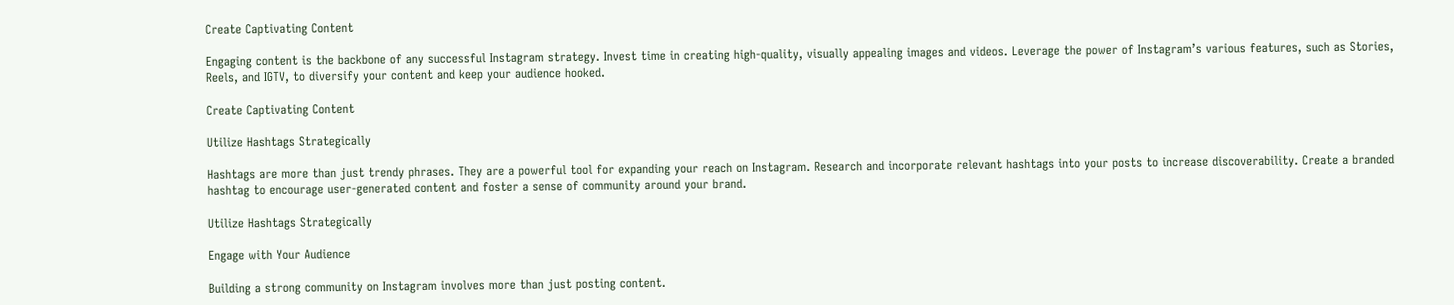Create Captivating Content

Engaging content is the backbone of any successful Instagram strategy. Invest time in creating high-quality, visually appealing images and videos. Leverage the power of Instagram’s various features, such as Stories, Reels, and IGTV, to diversify your content and keep your audience hooked.

Create Captivating Content

Utilize Hashtags Strategically

Hashtags are more than just trendy phrases. They are a powerful tool for expanding your reach on Instagram. Research and incorporate relevant hashtags into your posts to increase discoverability. Create a branded hashtag to encourage user-generated content and foster a sense of community around your brand.

Utilize Hashtags Strategically

Engage with Your Audience

Building a strong community on Instagram involves more than just posting content.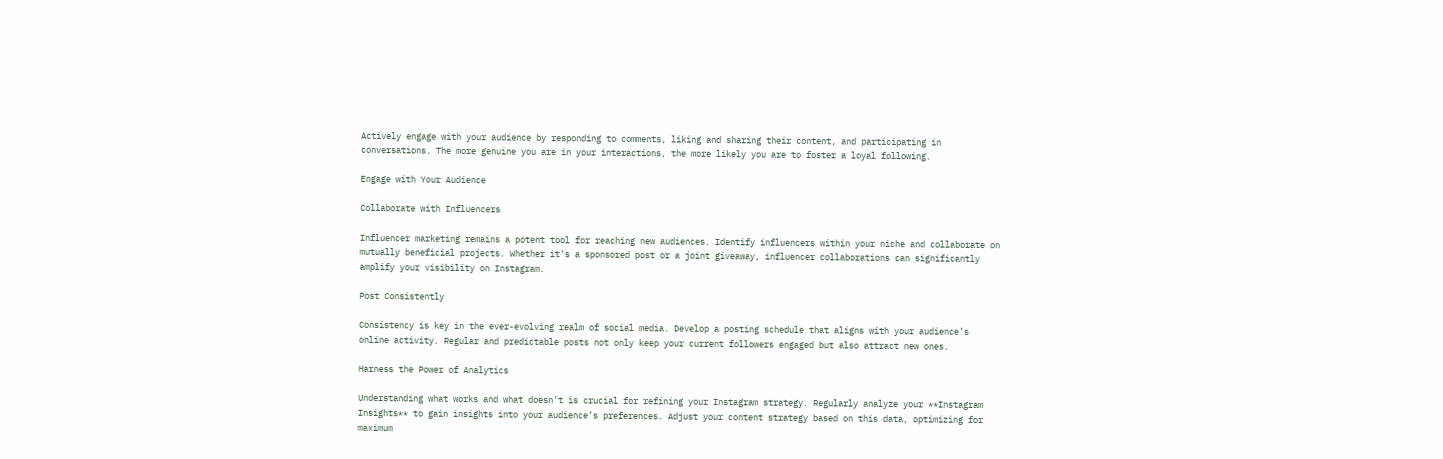Actively engage with your audience by responding to comments, liking and sharing their content, and participating in conversations. The more genuine you are in your interactions, the more likely you are to foster a loyal following.

Engage with Your Audience

Collaborate with Influencers

Influencer marketing remains a potent tool for reaching new audiences. Identify influencers within your niche and collaborate on mutually beneficial projects. Whether it’s a sponsored post or a joint giveaway, influencer collaborations can significantly amplify your visibility on Instagram.

Post Consistently

Consistency is key in the ever-evolving realm of social media. Develop a posting schedule that aligns with your audience’s online activity. Regular and predictable posts not only keep your current followers engaged but also attract new ones.

Harness the Power of Analytics

Understanding what works and what doesn’t is crucial for refining your Instagram strategy. Regularly analyze your **Instagram Insights** to gain insights into your audience’s preferences. Adjust your content strategy based on this data, optimizing for maximum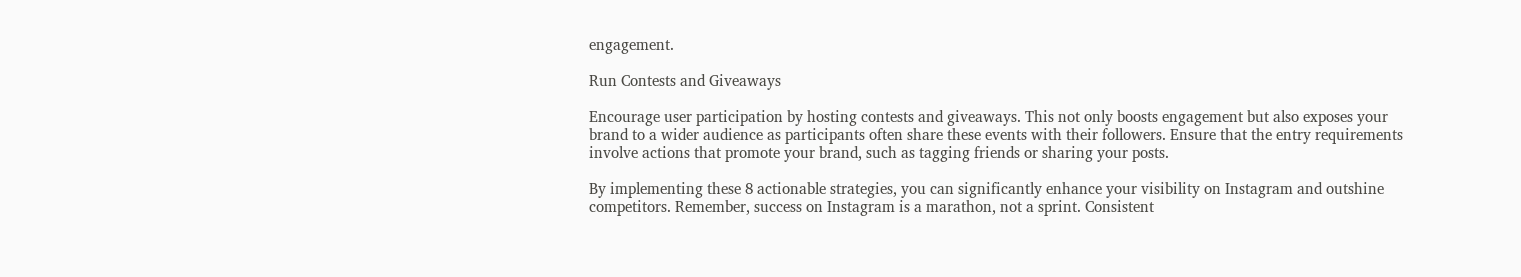engagement.

Run Contests and Giveaways

Encourage user participation by hosting contests and giveaways. This not only boosts engagement but also exposes your brand to a wider audience as participants often share these events with their followers. Ensure that the entry requirements involve actions that promote your brand, such as tagging friends or sharing your posts.

By implementing these 8 actionable strategies, you can significantly enhance your visibility on Instagram and outshine competitors. Remember, success on Instagram is a marathon, not a sprint. Consistent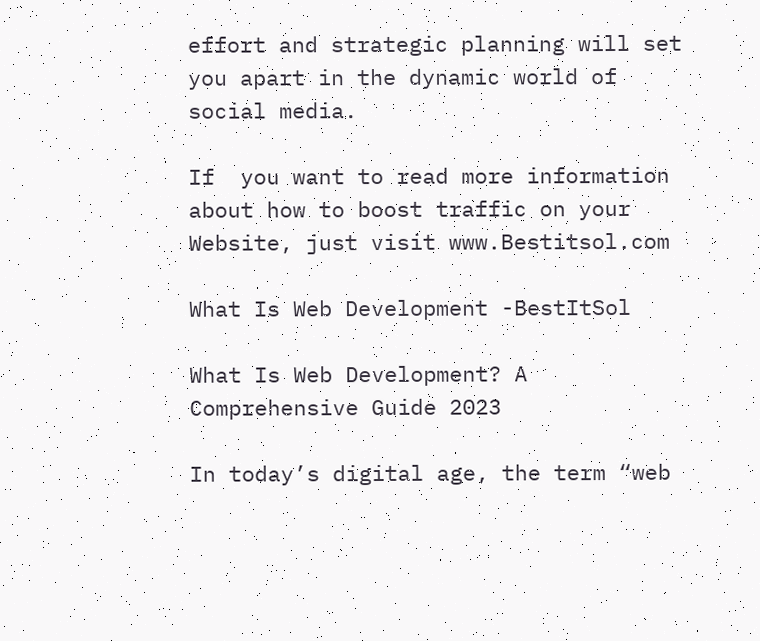effort and strategic planning will set you apart in the dynamic world of social media.

If  you want to read more information about how to boost traffic on your Website, just visit www.Bestitsol.com

What Is Web Development -BestItSol

What Is Web Development? A Comprehensive Guide 2023

In today’s digital age, the term “web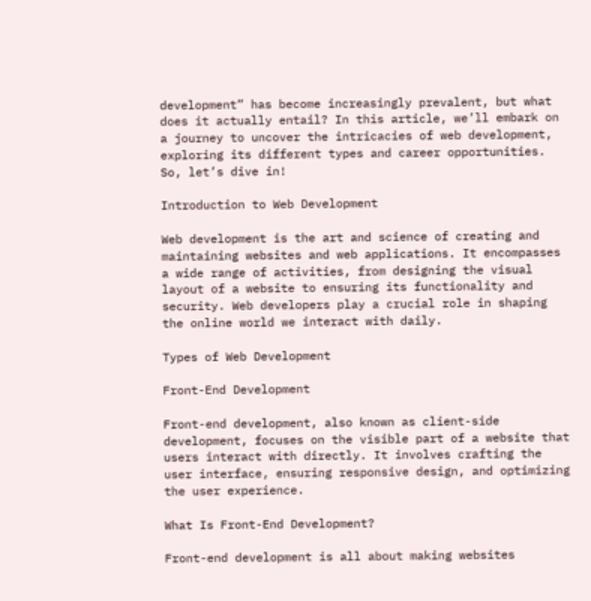development” has become increasingly prevalent, but what does it actually entail? In this article, we’ll embark on a journey to uncover the intricacies of web development, exploring its different types and career opportunities. So, let’s dive in!

Introduction to Web Development

Web development is the art and science of creating and maintaining websites and web applications. It encompasses a wide range of activities, from designing the visual layout of a website to ensuring its functionality and security. Web developers play a crucial role in shaping the online world we interact with daily.

Types of Web Development

Front-End Development

Front-end development, also known as client-side development, focuses on the visible part of a website that users interact with directly. It involves crafting the user interface, ensuring responsive design, and optimizing the user experience.

What Is Front-End Development?

Front-end development is all about making websites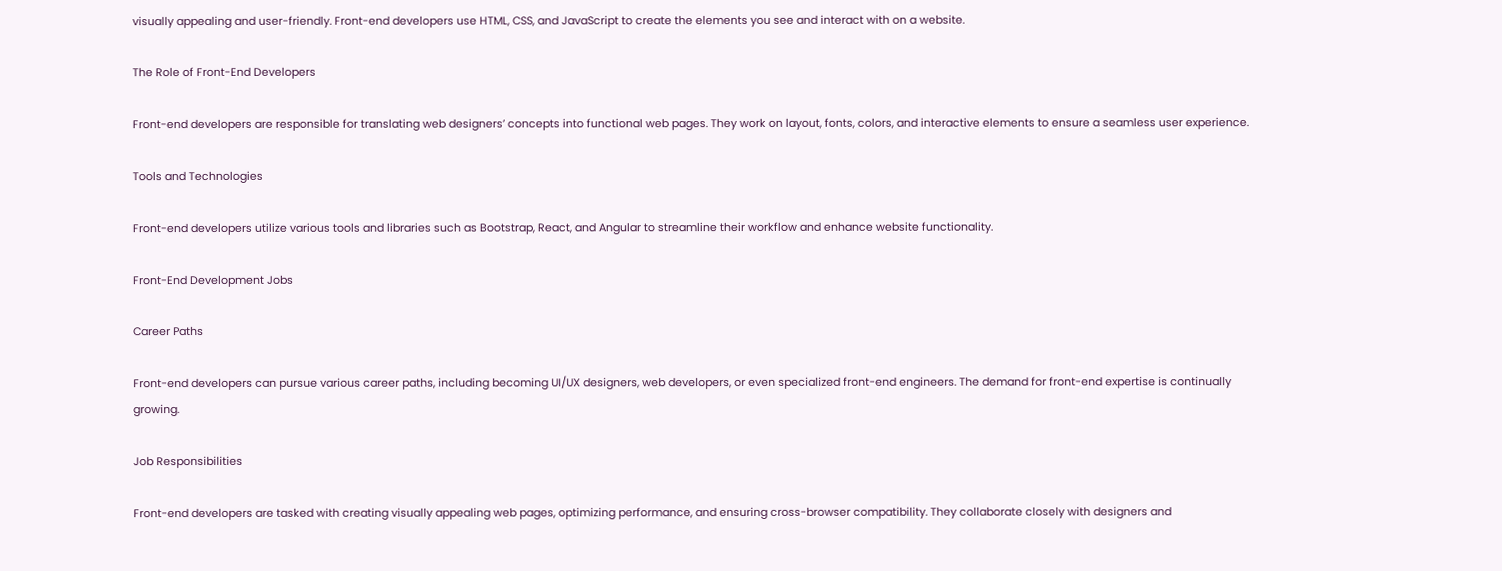visually appealing and user-friendly. Front-end developers use HTML, CSS, and JavaScript to create the elements you see and interact with on a website.

The Role of Front-End Developers

Front-end developers are responsible for translating web designers’ concepts into functional web pages. They work on layout, fonts, colors, and interactive elements to ensure a seamless user experience.

Tools and Technologies

Front-end developers utilize various tools and libraries such as Bootstrap, React, and Angular to streamline their workflow and enhance website functionality.

Front-End Development Jobs

Career Paths

Front-end developers can pursue various career paths, including becoming UI/UX designers, web developers, or even specialized front-end engineers. The demand for front-end expertise is continually growing.

Job Responsibilities

Front-end developers are tasked with creating visually appealing web pages, optimizing performance, and ensuring cross-browser compatibility. They collaborate closely with designers and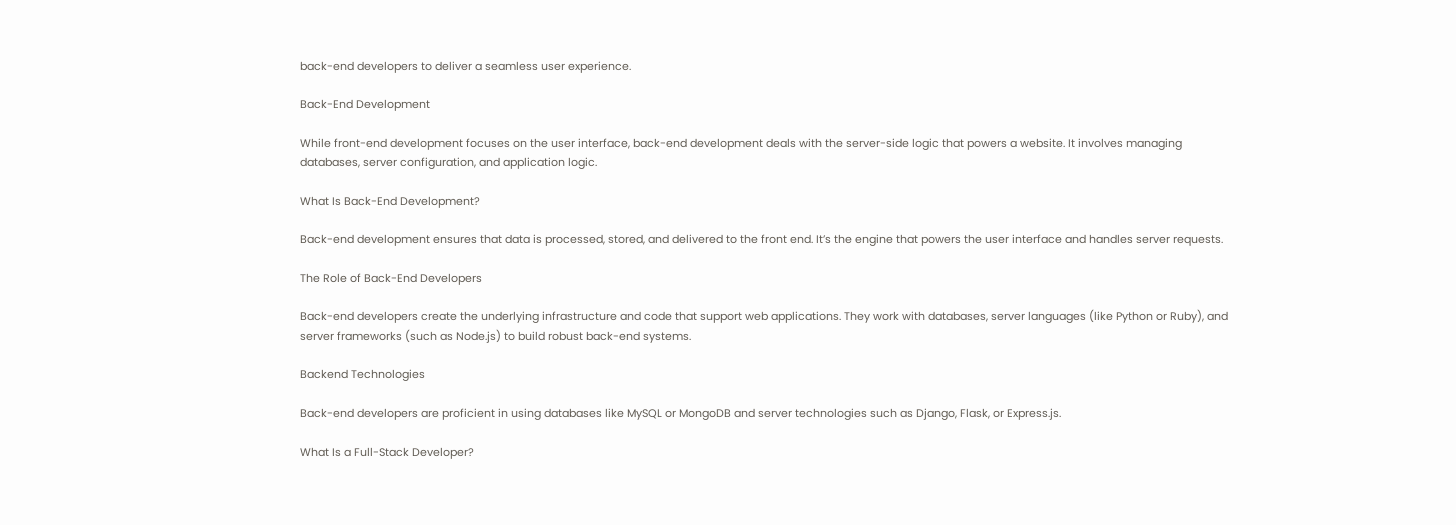back-end developers to deliver a seamless user experience.

Back-End Development

While front-end development focuses on the user interface, back-end development deals with the server-side logic that powers a website. It involves managing databases, server configuration, and application logic.

What Is Back-End Development?

Back-end development ensures that data is processed, stored, and delivered to the front end. It’s the engine that powers the user interface and handles server requests.

The Role of Back-End Developers

Back-end developers create the underlying infrastructure and code that support web applications. They work with databases, server languages (like Python or Ruby), and server frameworks (such as Node.js) to build robust back-end systems.

Backend Technologies

Back-end developers are proficient in using databases like MySQL or MongoDB and server technologies such as Django, Flask, or Express.js.

What Is a Full-Stack Developer?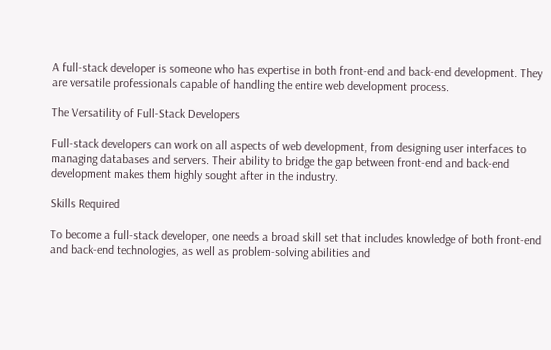A full-stack developer is someone who has expertise in both front-end and back-end development. They are versatile professionals capable of handling the entire web development process.

The Versatility of Full-Stack Developers

Full-stack developers can work on all aspects of web development, from designing user interfaces to managing databases and servers. Their ability to bridge the gap between front-end and back-end development makes them highly sought after in the industry.

Skills Required

To become a full-stack developer, one needs a broad skill set that includes knowledge of both front-end and back-end technologies, as well as problem-solving abilities and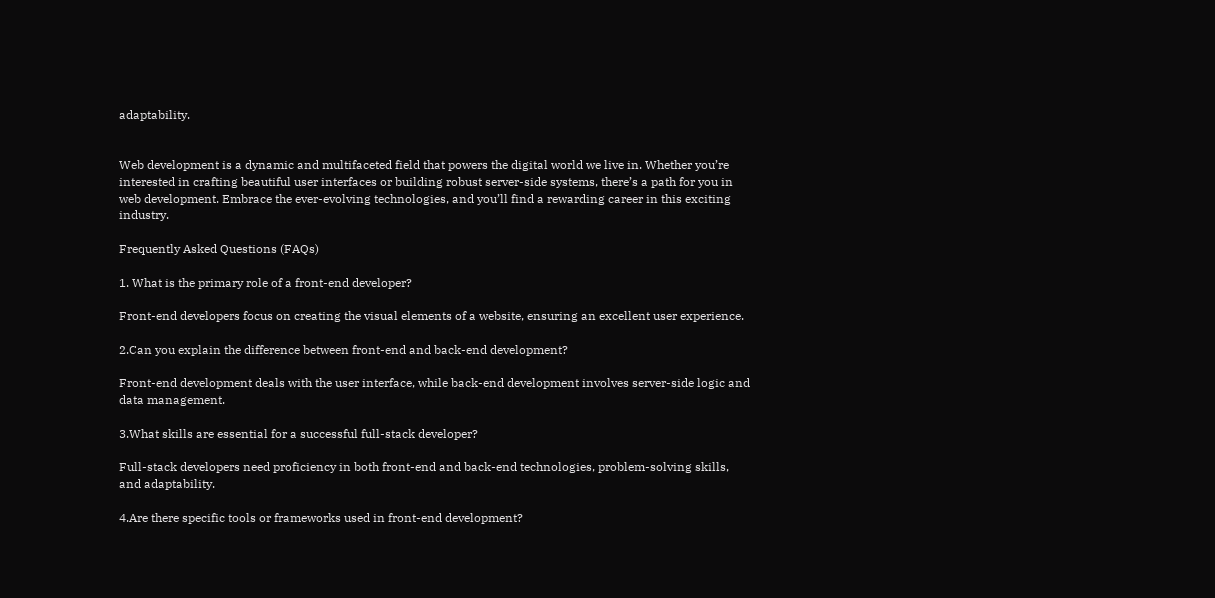adaptability.


Web development is a dynamic and multifaceted field that powers the digital world we live in. Whether you’re interested in crafting beautiful user interfaces or building robust server-side systems, there’s a path for you in web development. Embrace the ever-evolving technologies, and you’ll find a rewarding career in this exciting industry.

Frequently Asked Questions (FAQs)

1. What is the primary role of a front-end developer?

Front-end developers focus on creating the visual elements of a website, ensuring an excellent user experience.

2.Can you explain the difference between front-end and back-end development?

Front-end development deals with the user interface, while back-end development involves server-side logic and data management.

3.What skills are essential for a successful full-stack developer?

Full-stack developers need proficiency in both front-end and back-end technologies, problem-solving skills, and adaptability.

4.Are there specific tools or frameworks used in front-end development?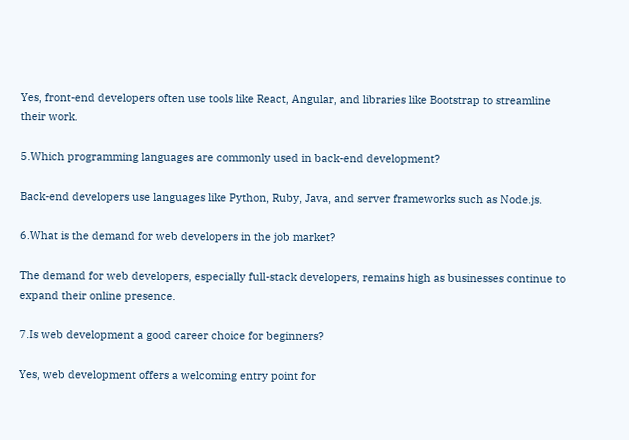Yes, front-end developers often use tools like React, Angular, and libraries like Bootstrap to streamline their work.

5.Which programming languages are commonly used in back-end development?

Back-end developers use languages like Python, Ruby, Java, and server frameworks such as Node.js.

6.What is the demand for web developers in the job market?

The demand for web developers, especially full-stack developers, remains high as businesses continue to expand their online presence.

7.Is web development a good career choice for beginners?

Yes, web development offers a welcoming entry point for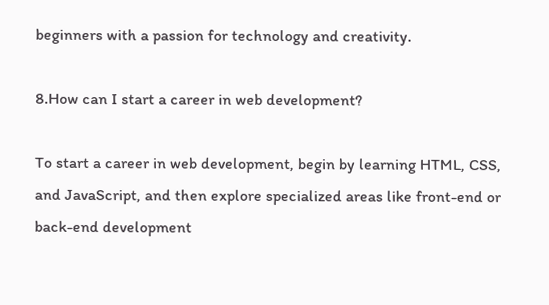beginners with a passion for technology and creativity.

8.How can I start a career in web development?

To start a career in web development, begin by learning HTML, CSS, and JavaScript, and then explore specialized areas like front-end or back-end development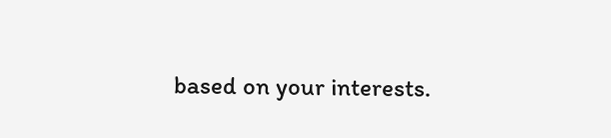based on your interests.